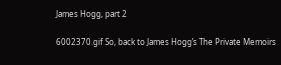James Hogg, part 2

6002370.gif So, back to James Hogg’s The Private Memoirs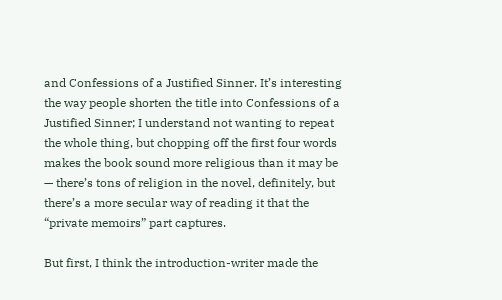and Confessions of a Justified Sinner. It’s interesting the way people shorten the title into Confessions of a Justified Sinner; I understand not wanting to repeat the whole thing, but chopping off the first four words makes the book sound more religious than it may be — there’s tons of religion in the novel, definitely, but there’s a more secular way of reading it that the “private memoirs” part captures.

But first, I think the introduction-writer made the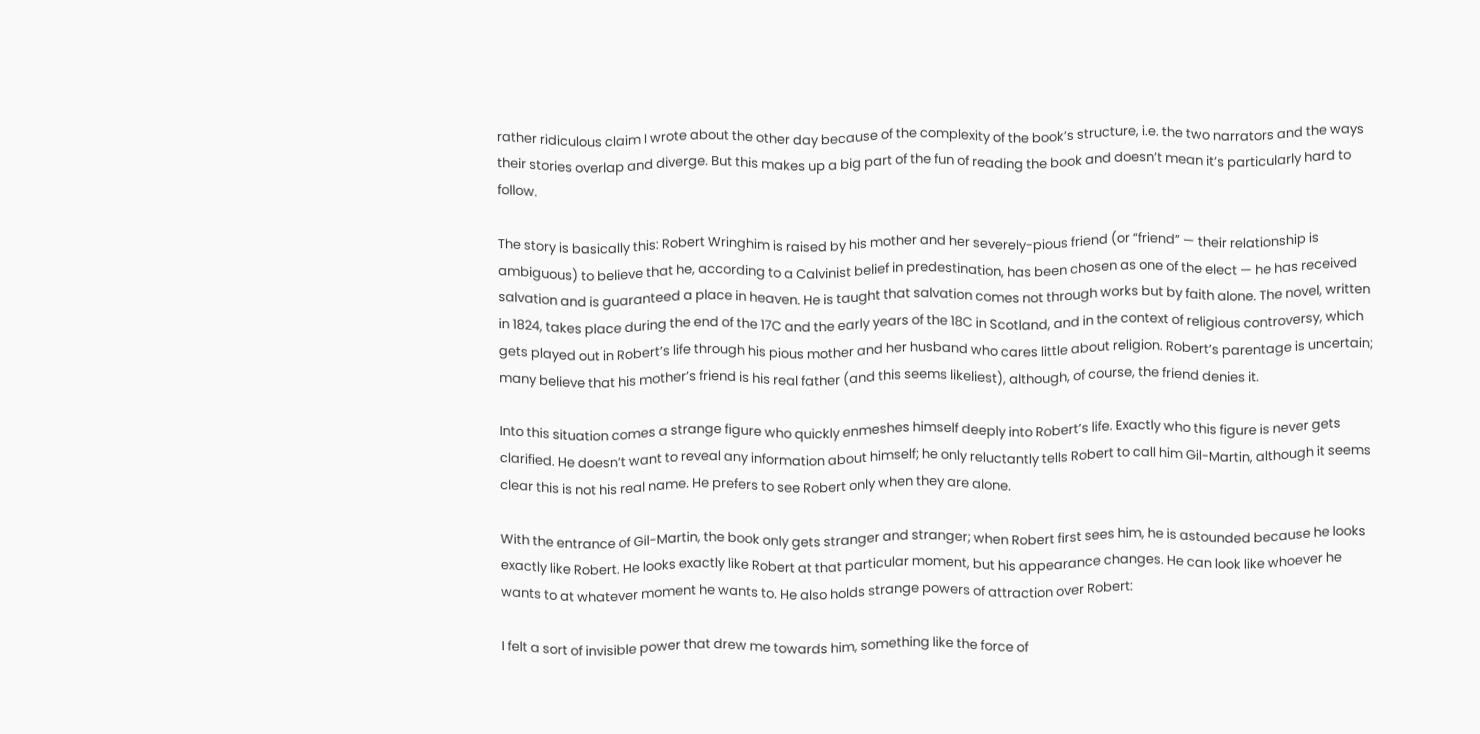rather ridiculous claim I wrote about the other day because of the complexity of the book’s structure, i.e. the two narrators and the ways their stories overlap and diverge. But this makes up a big part of the fun of reading the book and doesn’t mean it’s particularly hard to follow.

The story is basically this: Robert Wringhim is raised by his mother and her severely-pious friend (or “friend” — their relationship is ambiguous) to believe that he, according to a Calvinist belief in predestination, has been chosen as one of the elect — he has received salvation and is guaranteed a place in heaven. He is taught that salvation comes not through works but by faith alone. The novel, written in 1824, takes place during the end of the 17C and the early years of the 18C in Scotland, and in the context of religious controversy, which gets played out in Robert’s life through his pious mother and her husband who cares little about religion. Robert’s parentage is uncertain; many believe that his mother’s friend is his real father (and this seems likeliest), although, of course, the friend denies it.

Into this situation comes a strange figure who quickly enmeshes himself deeply into Robert’s life. Exactly who this figure is never gets clarified. He doesn’t want to reveal any information about himself; he only reluctantly tells Robert to call him Gil-Martin, although it seems clear this is not his real name. He prefers to see Robert only when they are alone.

With the entrance of Gil-Martin, the book only gets stranger and stranger; when Robert first sees him, he is astounded because he looks exactly like Robert. He looks exactly like Robert at that particular moment, but his appearance changes. He can look like whoever he wants to at whatever moment he wants to. He also holds strange powers of attraction over Robert:

I felt a sort of invisible power that drew me towards him, something like the force of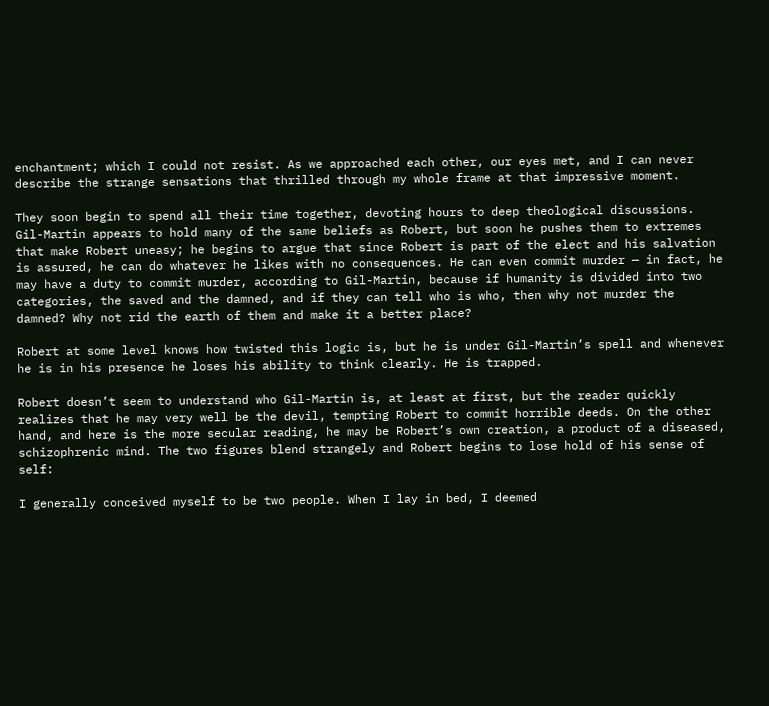enchantment; which I could not resist. As we approached each other, our eyes met, and I can never describe the strange sensations that thrilled through my whole frame at that impressive moment.

They soon begin to spend all their time together, devoting hours to deep theological discussions. Gil-Martin appears to hold many of the same beliefs as Robert, but soon he pushes them to extremes that make Robert uneasy; he begins to argue that since Robert is part of the elect and his salvation is assured, he can do whatever he likes with no consequences. He can even commit murder — in fact, he may have a duty to commit murder, according to Gil-Martin, because if humanity is divided into two categories, the saved and the damned, and if they can tell who is who, then why not murder the damned? Why not rid the earth of them and make it a better place?

Robert at some level knows how twisted this logic is, but he is under Gil-Martin’s spell and whenever he is in his presence he loses his ability to think clearly. He is trapped.

Robert doesn’t seem to understand who Gil-Martin is, at least at first, but the reader quickly realizes that he may very well be the devil, tempting Robert to commit horrible deeds. On the other hand, and here is the more secular reading, he may be Robert’s own creation, a product of a diseased, schizophrenic mind. The two figures blend strangely and Robert begins to lose hold of his sense of self:

I generally conceived myself to be two people. When I lay in bed, I deemed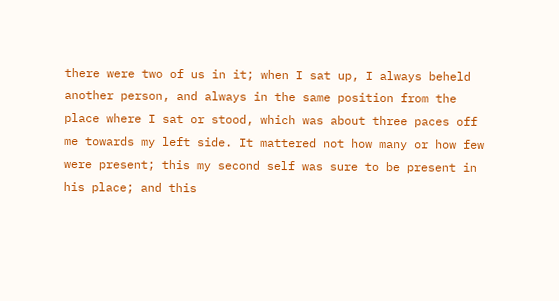there were two of us in it; when I sat up, I always beheld another person, and always in the same position from the place where I sat or stood, which was about three paces off me towards my left side. It mattered not how many or how few were present; this my second self was sure to be present in his place; and this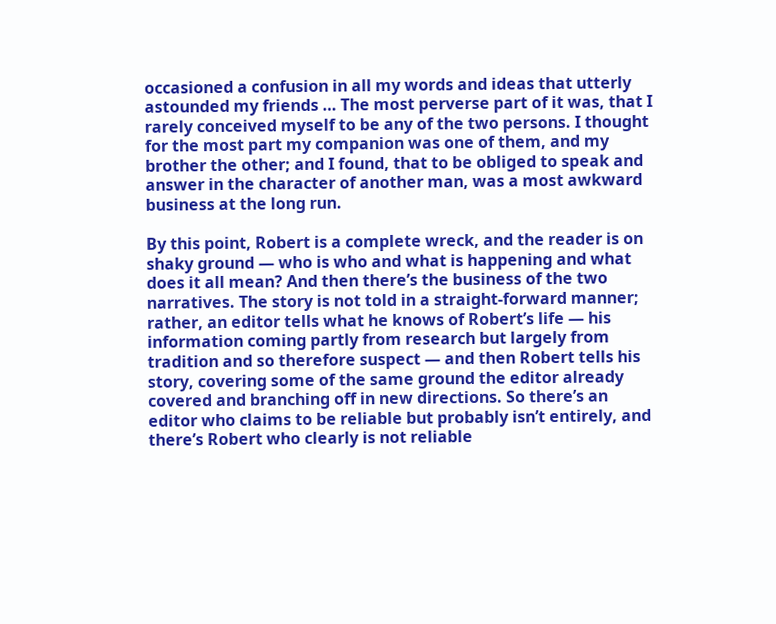occasioned a confusion in all my words and ideas that utterly astounded my friends … The most perverse part of it was, that I rarely conceived myself to be any of the two persons. I thought for the most part my companion was one of them, and my brother the other; and I found, that to be obliged to speak and answer in the character of another man, was a most awkward business at the long run.

By this point, Robert is a complete wreck, and the reader is on shaky ground — who is who and what is happening and what does it all mean? And then there’s the business of the two narratives. The story is not told in a straight-forward manner; rather, an editor tells what he knows of Robert’s life — his information coming partly from research but largely from tradition and so therefore suspect — and then Robert tells his story, covering some of the same ground the editor already covered and branching off in new directions. So there’s an editor who claims to be reliable but probably isn’t entirely, and there’s Robert who clearly is not reliable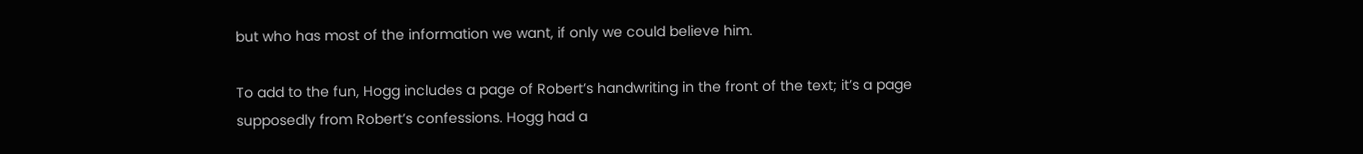but who has most of the information we want, if only we could believe him.

To add to the fun, Hogg includes a page of Robert’s handwriting in the front of the text; it’s a page supposedly from Robert’s confessions. Hogg had a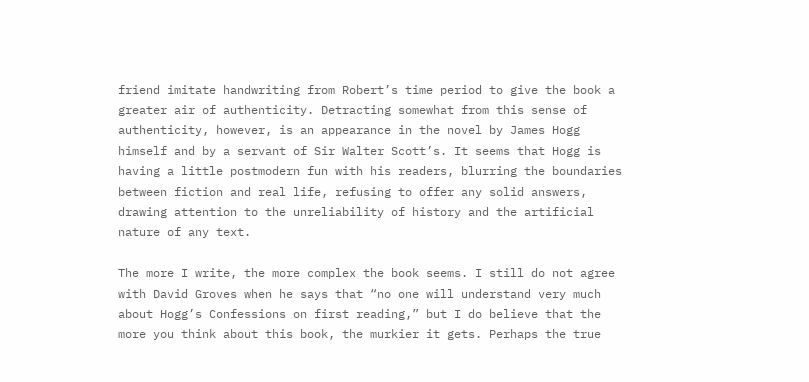friend imitate handwriting from Robert’s time period to give the book a greater air of authenticity. Detracting somewhat from this sense of authenticity, however, is an appearance in the novel by James Hogg himself and by a servant of Sir Walter Scott’s. It seems that Hogg is having a little postmodern fun with his readers, blurring the boundaries between fiction and real life, refusing to offer any solid answers, drawing attention to the unreliability of history and the artificial nature of any text.

The more I write, the more complex the book seems. I still do not agree with David Groves when he says that “no one will understand very much about Hogg’s Confessions on first reading,” but I do believe that the more you think about this book, the murkier it gets. Perhaps the true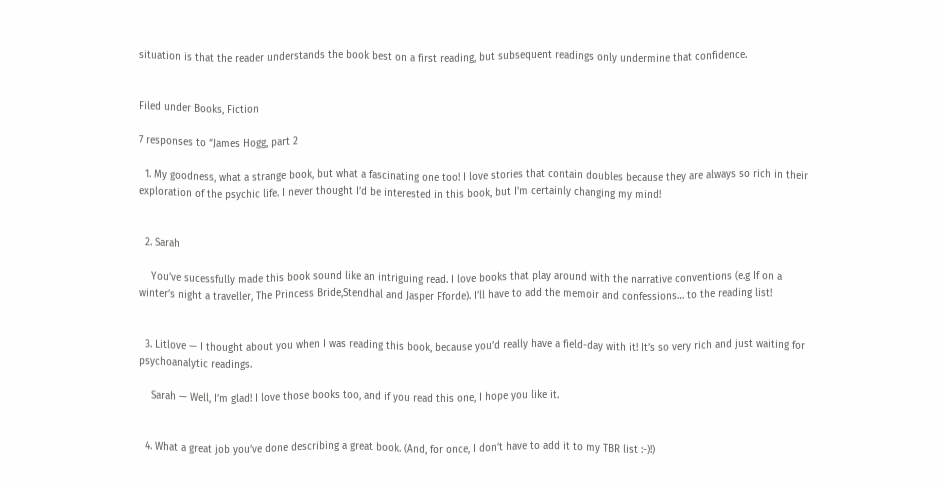situation is that the reader understands the book best on a first reading, but subsequent readings only undermine that confidence.


Filed under Books, Fiction

7 responses to “James Hogg, part 2

  1. My goodness, what a strange book, but what a fascinating one too! I love stories that contain doubles because they are always so rich in their exploration of the psychic life. I never thought I’d be interested in this book, but I’m certainly changing my mind!


  2. Sarah

    You’ve sucessfully made this book sound like an intriguing read. I love books that play around with the narrative conventions (e.g If on a winter’s night a traveller, The Princess Bride,Stendhal and Jasper Fforde). I’ll have to add the memoir and confessions… to the reading list!


  3. Litlove — I thought about you when I was reading this book, because you’d really have a field-day with it! It’s so very rich and just waiting for psychoanalytic readings.

    Sarah — Well, I’m glad! I love those books too, and if you read this one, I hope you like it.


  4. What a great job you’ve done describing a great book. (And, for once, I don’t have to add it to my TBR list :-)!)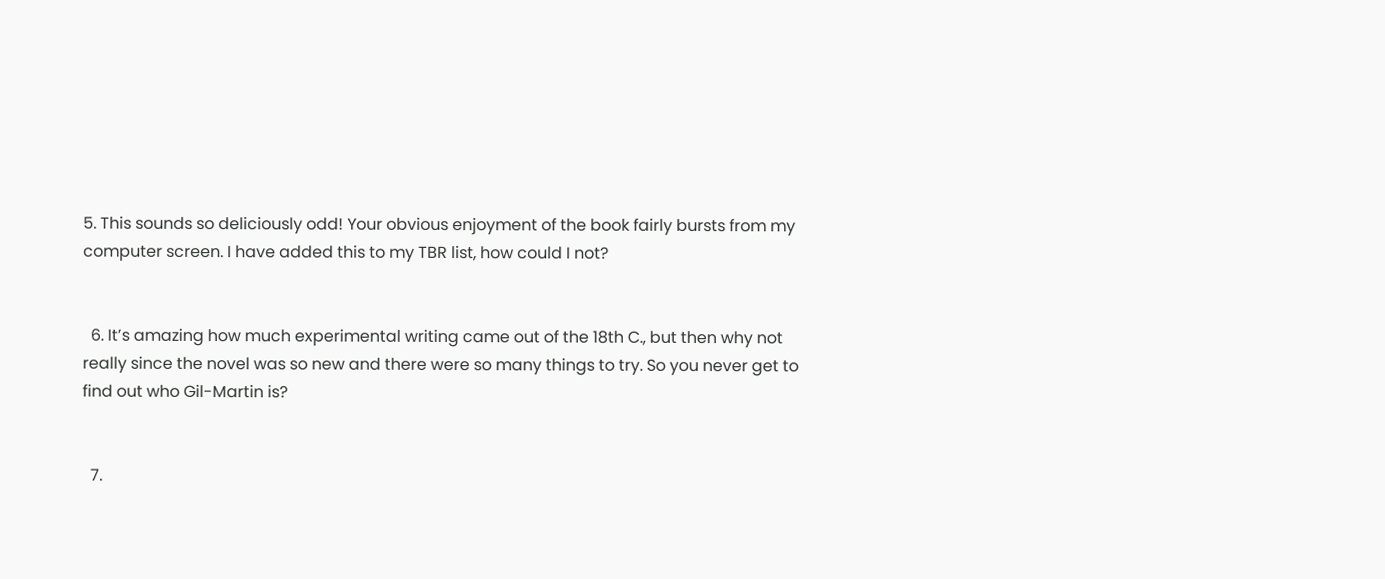5. This sounds so deliciously odd! Your obvious enjoyment of the book fairly bursts from my computer screen. I have added this to my TBR list, how could I not?


  6. It’s amazing how much experimental writing came out of the 18th C., but then why not really since the novel was so new and there were so many things to try. So you never get to find out who Gil-Martin is?


  7.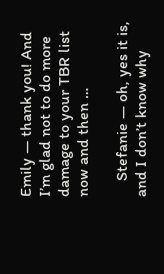Emily — thank you! And I’m glad not to do more damage to your TBR list now and then …

    Stefanie — oh, yes it is, and I don’t know why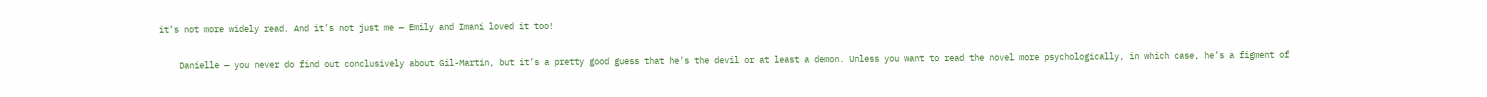it’s not more widely read. And it’s not just me — Emily and Imani loved it too!

    Danielle — you never do find out conclusively about Gil-Martin, but it’s a pretty good guess that he’s the devil or at least a demon. Unless you want to read the novel more psychologically, in which case, he’s a figment of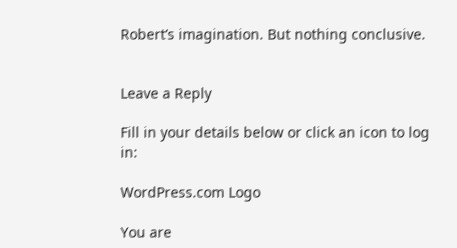Robert’s imagination. But nothing conclusive.


Leave a Reply

Fill in your details below or click an icon to log in:

WordPress.com Logo

You are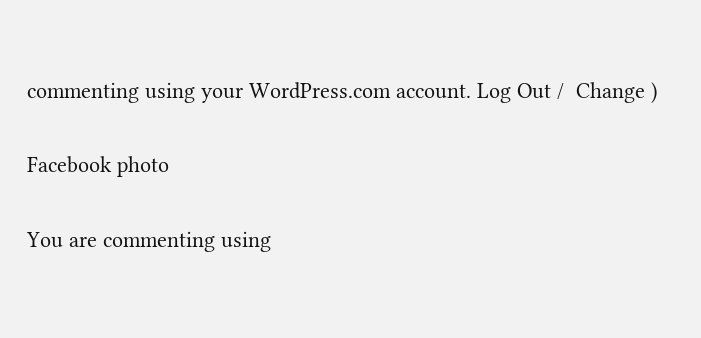commenting using your WordPress.com account. Log Out /  Change )

Facebook photo

You are commenting using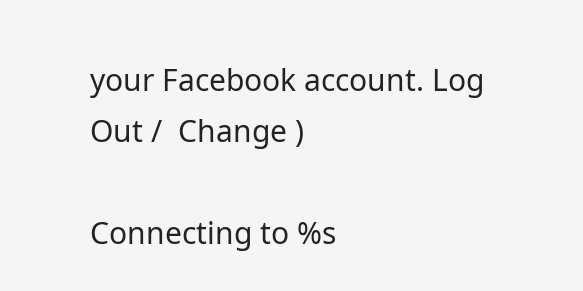your Facebook account. Log Out /  Change )

Connecting to %s